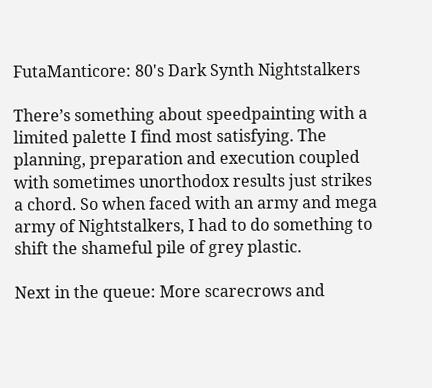FutaManticore: 80's Dark Synth Nightstalkers

There’s something about speedpainting with a limited palette I find most satisfying. The planning, preparation and execution coupled with sometimes unorthodox results just strikes a chord. So when faced with an army and mega army of Nightstalkers, I had to do something to shift the shameful pile of grey plastic.

Next in the queue: More scarecrows and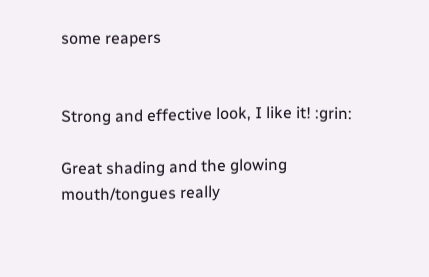some reapers


Strong and effective look, I like it! :grin:

Great shading and the glowing mouth/tongues really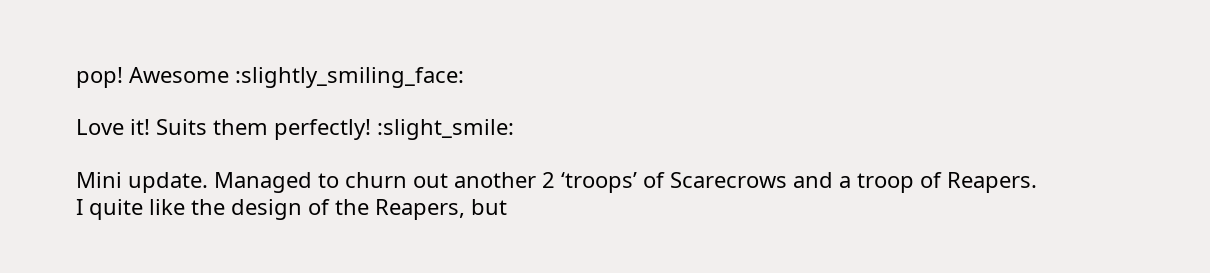pop! Awesome :slightly_smiling_face:

Love it! Suits them perfectly! :slight_smile:

Mini update. Managed to churn out another 2 ‘troops’ of Scarecrows and a troop of Reapers. I quite like the design of the Reapers, but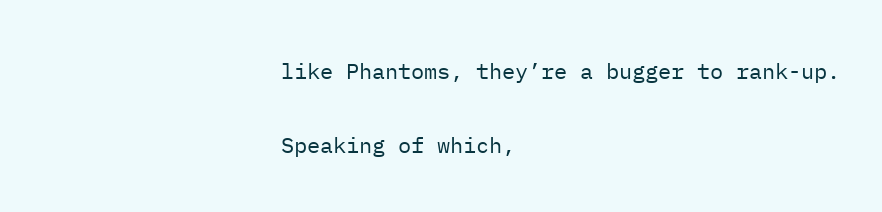like Phantoms, they’re a bugger to rank-up.

Speaking of which,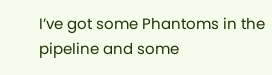I’ve got some Phantoms in the pipeline and some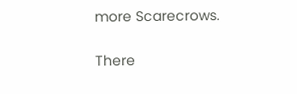more Scarecrows.

There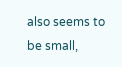also seems to be small,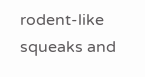rodent-like squeaks and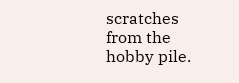scratches from the hobby pile.